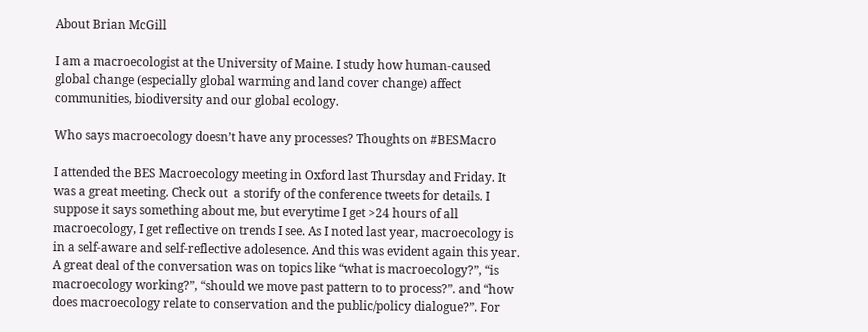About Brian McGill

I am a macroecologist at the University of Maine. I study how human-caused global change (especially global warming and land cover change) affect communities, biodiversity and our global ecology.

Who says macroecology doesn’t have any processes? Thoughts on #BESMacro

I attended the BES Macroecology meeting in Oxford last Thursday and Friday. It was a great meeting. Check out  a storify of the conference tweets for details. I suppose it says something about me, but everytime I get >24 hours of all macroecology, I get reflective on trends I see. As I noted last year, macroecology is in a self-aware and self-reflective adolesence. And this was evident again this year. A great deal of the conversation was on topics like “what is macroecology?”, “is macroecology working?”, “should we move past pattern to to process?”. and “how does macroecology relate to conservation and the public/policy dialogue?”. For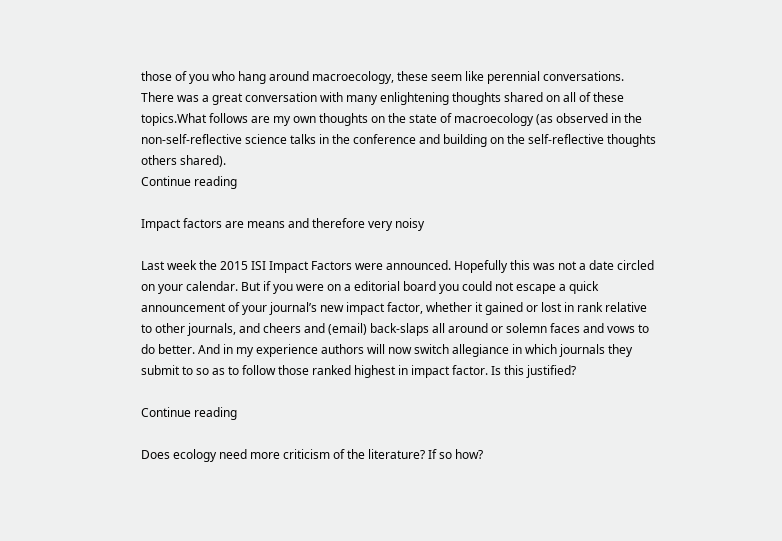those of you who hang around macroecology, these seem like perennial conversations. There was a great conversation with many enlightening thoughts shared on all of these topics.What follows are my own thoughts on the state of macroecology (as observed in the non-self-reflective science talks in the conference and building on the self-reflective thoughts others shared).
Continue reading

Impact factors are means and therefore very noisy

Last week the 2015 ISI Impact Factors were announced. Hopefully this was not a date circled on your calendar. But if you were on a editorial board you could not escape a quick announcement of your journal’s new impact factor, whether it gained or lost in rank relative to other journals, and cheers and (email) back-slaps all around or solemn faces and vows to do better. And in my experience authors will now switch allegiance in which journals they submit to so as to follow those ranked highest in impact factor. Is this justified?

Continue reading

Does ecology need more criticism of the literature? If so how?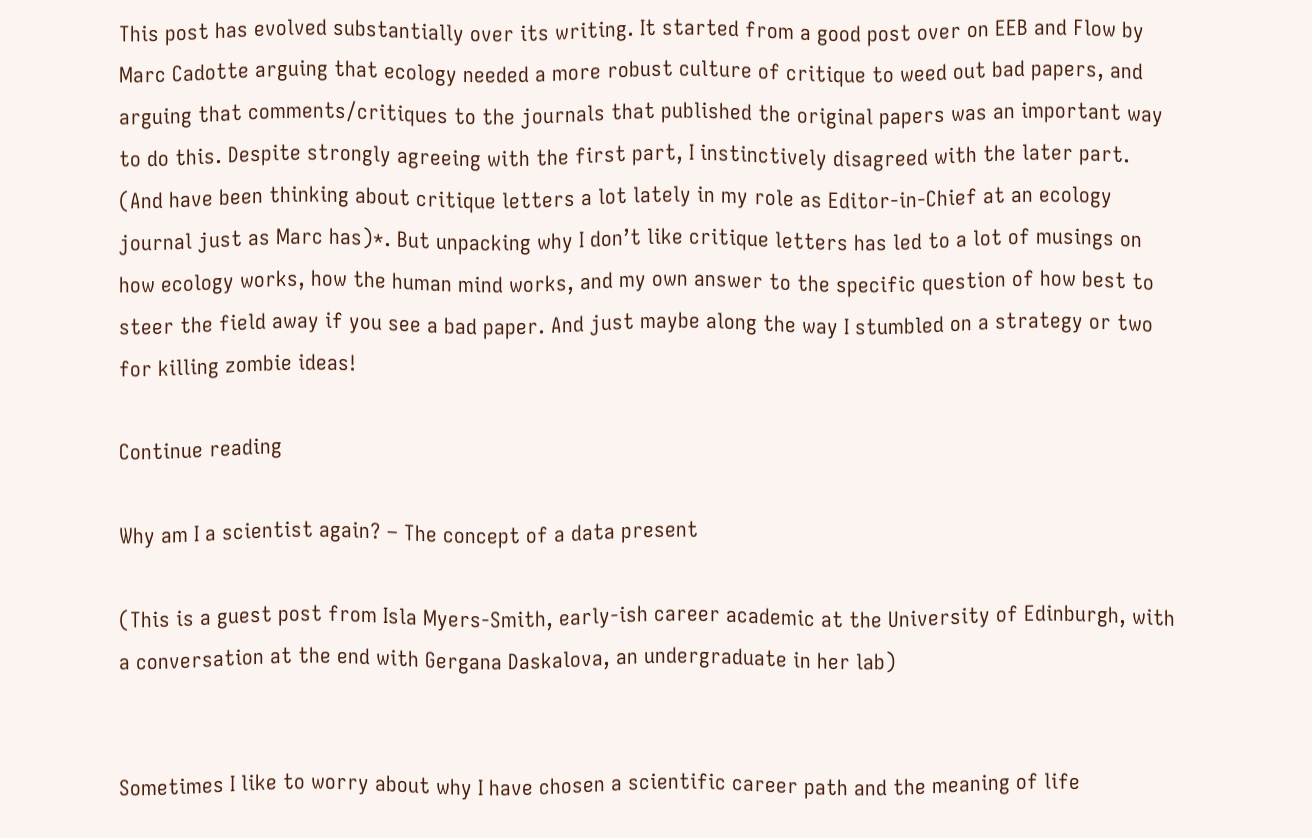This post has evolved substantially over its writing. It started from a good post over on EEB and Flow by Marc Cadotte arguing that ecology needed a more robust culture of critique to weed out bad papers, and arguing that comments/critiques to the journals that published the original papers was an important way to do this. Despite strongly agreeing with the first part, I instinctively disagreed with the later part. (And have been thinking about critique letters a lot lately in my role as Editor-in-Chief at an ecology journal just as Marc has)*. But unpacking why I don’t like critique letters has led to a lot of musings on how ecology works, how the human mind works, and my own answer to the specific question of how best to steer the field away if you see a bad paper. And just maybe along the way I stumbled on a strategy or two for killing zombie ideas!

Continue reading

Why am I a scientist again? – The concept of a data present

(This is a guest post from Isla Myers-Smith, early-ish career academic at the University of Edinburgh, with a conversation at the end with Gergana Daskalova, an undergraduate in her lab)


Sometimes I like to worry about why I have chosen a scientific career path and the meaning of life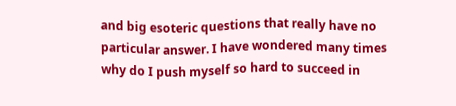and big esoteric questions that really have no particular answer. I have wondered many times why do I push myself so hard to succeed in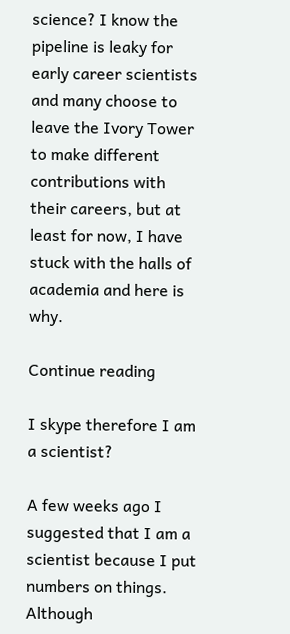science? I know the pipeline is leaky for early career scientists and many choose to leave the Ivory Tower to make different contributions with their careers, but at least for now, I have stuck with the halls of academia and here is why.

Continue reading

I skype therefore I am a scientist?

A few weeks ago I suggested that I am a scientist because I put numbers on things. Although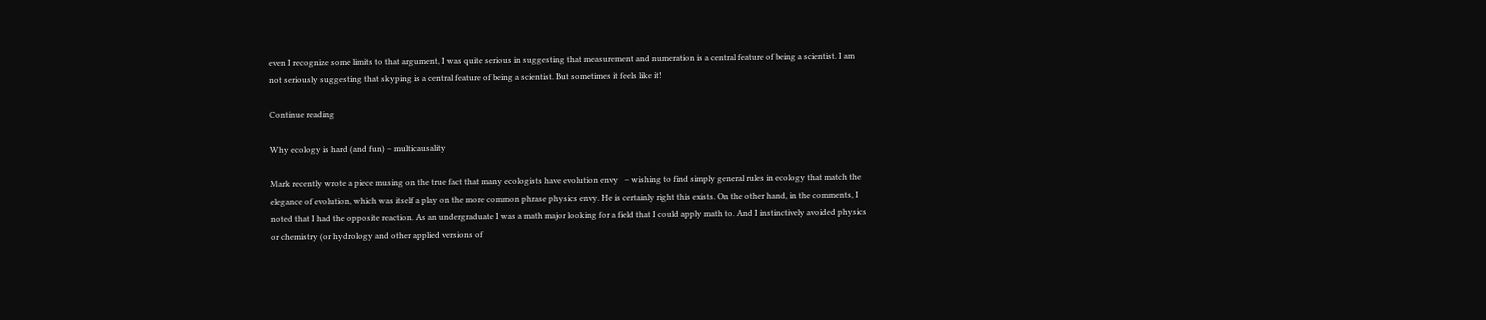even I recognize some limits to that argument, I was quite serious in suggesting that measurement and numeration is a central feature of being a scientist. I am not seriously suggesting that skyping is a central feature of being a scientist. But sometimes it feels like it!

Continue reading

Why ecology is hard (and fun) – multicausality

Mark recently wrote a piece musing on the true fact that many ecologists have evolution envy   – wishing to find simply general rules in ecology that match the elegance of evolution, which was itself a play on the more common phrase physics envy. He is certainly right this exists. On the other hand, in the comments, I noted that I had the opposite reaction. As an undergraduate I was a math major looking for a field that I could apply math to. And I instinctively avoided physics or chemistry (or hydrology and other applied versions of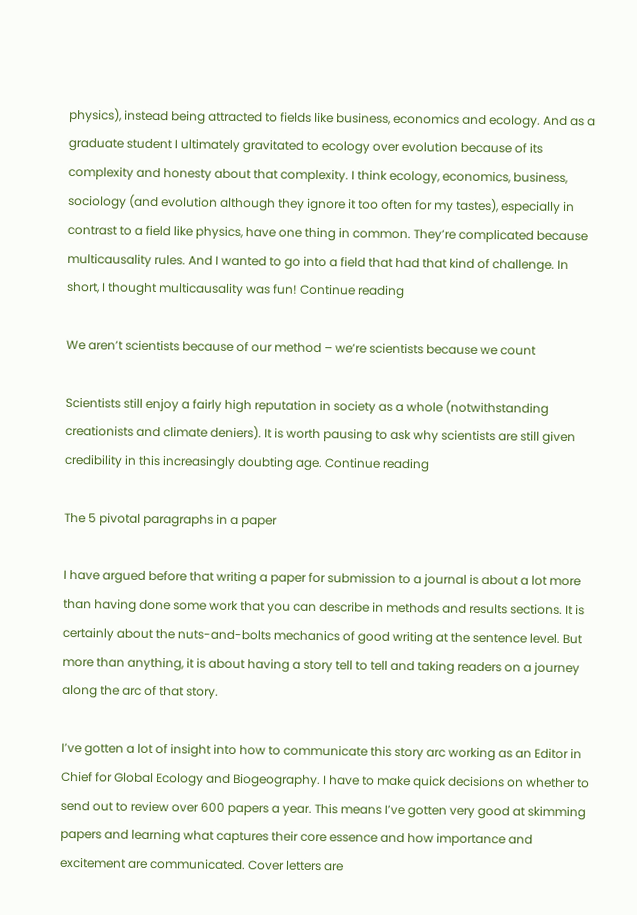physics), instead being attracted to fields like business, economics and ecology. And as a graduate student I ultimately gravitated to ecology over evolution because of its complexity and honesty about that complexity. I think ecology, economics, business, sociology (and evolution although they ignore it too often for my tastes), especially in contrast to a field like physics, have one thing in common. They’re complicated because multicausality rules. And I wanted to go into a field that had that kind of challenge. In short, I thought multicausality was fun! Continue reading

We aren’t scientists because of our method – we’re scientists because we count

Scientists still enjoy a fairly high reputation in society as a whole (notwithstanding creationists and climate deniers). It is worth pausing to ask why scientists are still given credibility in this increasingly doubting age. Continue reading

The 5 pivotal paragraphs in a paper

I have argued before that writing a paper for submission to a journal is about a lot more than having done some work that you can describe in methods and results sections. It is certainly about the nuts-and-bolts mechanics of good writing at the sentence level. But more than anything, it is about having a story tell to tell and taking readers on a journey along the arc of that story.

I’ve gotten a lot of insight into how to communicate this story arc working as an Editor in Chief for Global Ecology and Biogeography. I have to make quick decisions on whether to send out to review over 600 papers a year. This means I’ve gotten very good at skimming papers and learning what captures their core essence and how importance and excitement are communicated. Cover letters are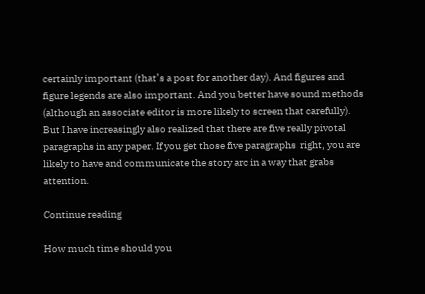certainly important (that’s a post for another day). And figures and figure legends are also important. And you better have sound methods (although an associate editor is more likely to screen that carefully). But I have increasingly also realized that there are five really pivotal paragraphs in any paper. If you get those five paragraphs  right, you are likely to have and communicate the story arc in a way that grabs attention.

Continue reading

How much time should you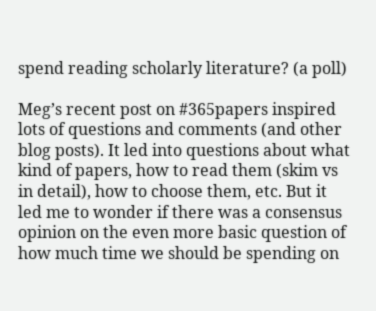spend reading scholarly literature? (a poll)

Meg’s recent post on #365papers inspired lots of questions and comments (and other blog posts). It led into questions about what kind of papers, how to read them (skim vs in detail), how to choose them, etc. But it led me to wonder if there was a consensus opinion on the even more basic question of how much time we should be spending on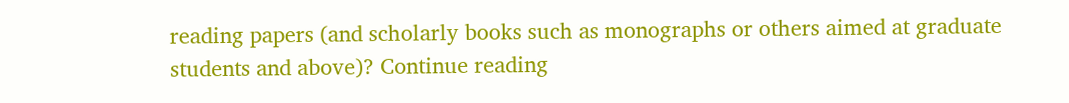reading papers (and scholarly books such as monographs or others aimed at graduate students and above)? Continue reading